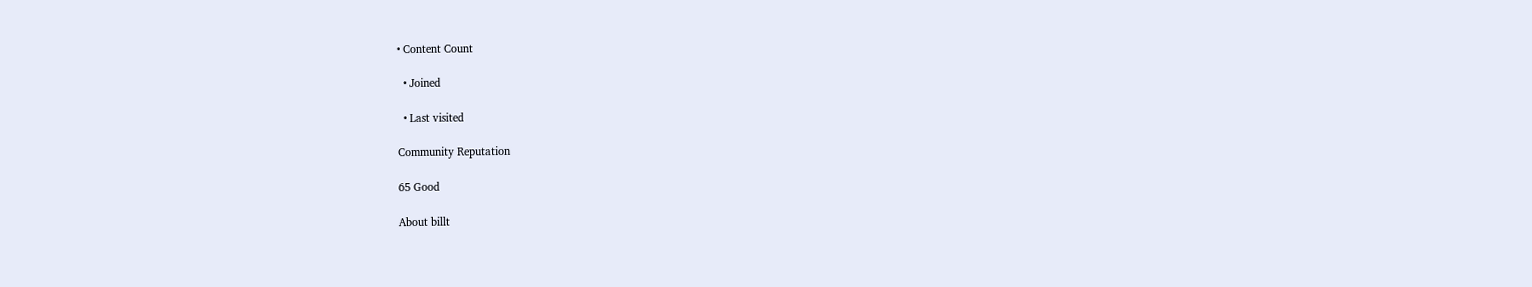• Content Count

  • Joined

  • Last visited

Community Reputation

65 Good

About billt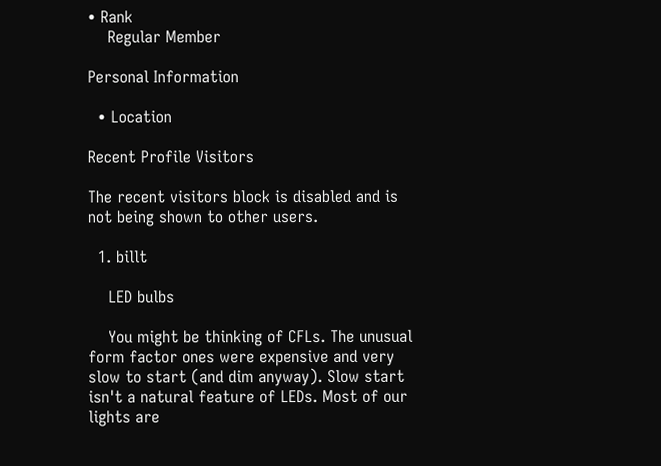• Rank
    Regular Member

Personal Information

  • Location

Recent Profile Visitors

The recent visitors block is disabled and is not being shown to other users.

  1. billt

    LED bulbs

    You might be thinking of CFLs. The unusual form factor ones were expensive and very slow to start (and dim anyway). Slow start isn't a natural feature of LEDs. Most of our lights are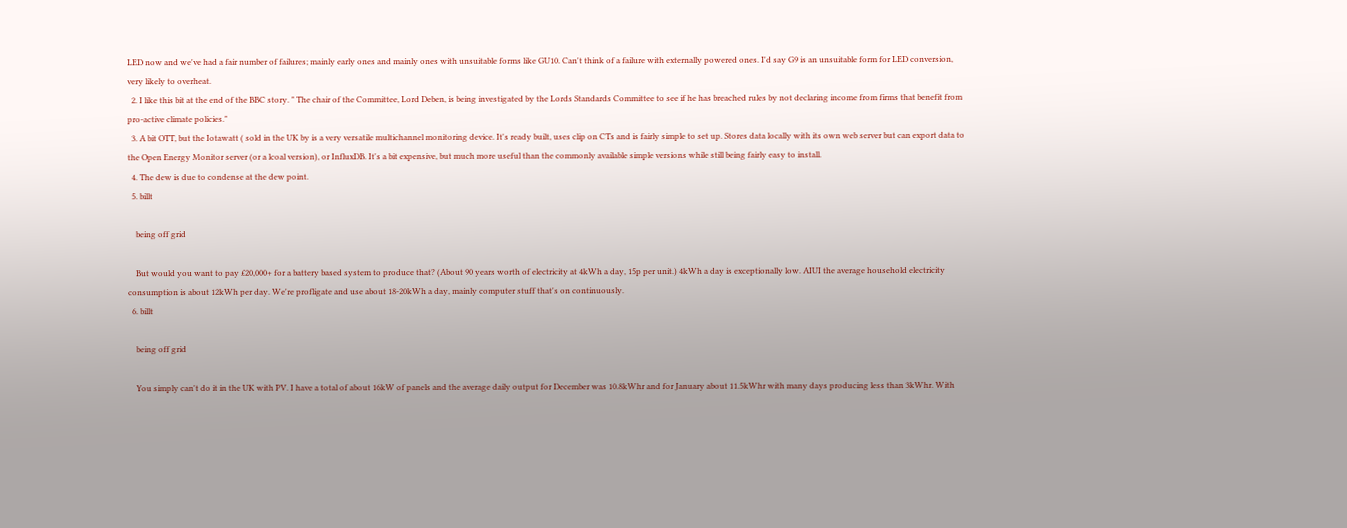LED now and we've had a fair number of failures; mainly early ones and mainly ones with unsuitable forms like GU10. Can't think of a failure with externally powered ones. I'd say G9 is an unsuitable form for LED conversion, very likely to overheat.
  2. I like this bit at the end of the BBC story. " The chair of the Committee, Lord Deben, is being investigated by the Lords Standards Committee to see if he has breached rules by not declaring income from firms that benefit from pro-active climate policies."
  3. A bit OTT, but the Iotawatt ( sold in the UK by is a very versatile multichannel monitoring device. It's ready built, uses clip on CTs and is fairly simple to set up. Stores data locally with its own web server but can export data to the Open Energy Monitor server (or a lcoal version), or InfluxDB. It's a bit expensive, but much more useful than the commonly available simple versions while still being fairly easy to install.
  4. The dew is due to condense at the dew point.
  5. billt

    being off grid

    But would you want to pay £20,000+ for a battery based system to produce that? (About 90 years worth of electricity at 4kWh a day, 15p per unit.) 4kWh a day is exceptionally low. AIUI the average household electricity consumption is about 12kWh per day. We're profligate and use about 18-20kWh a day, mainly computer stuff that's on continuously.
  6. billt

    being off grid

    You simply can't do it in the UK with PV. I have a total of about 16kW of panels and the average daily output for December was 10.8kWhr and for January about 11.5kWhr with many days producing less than 3kWhr. With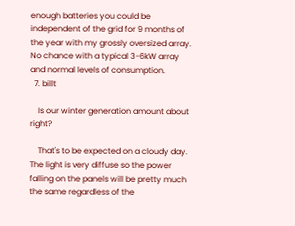enough batteries you could be independent of the grid for 9 months of the year with my grossly oversized array. No chance with a typical 3-6kW array and normal levels of consumption.
  7. billt

    Is our winter generation amount about right?

    That's to be expected on a cloudy day. The light is very diffuse so the power falling on the panels will be pretty much the same regardless of the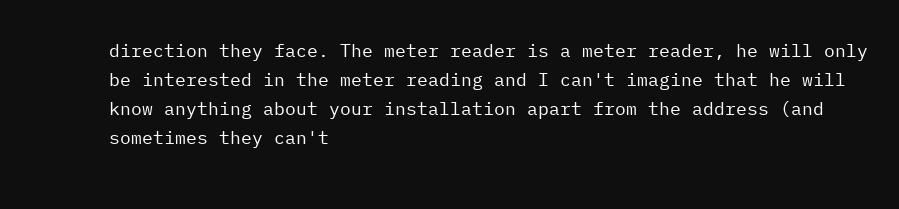direction they face. The meter reader is a meter reader, he will only be interested in the meter reading and I can't imagine that he will know anything about your installation apart from the address (and sometimes they can't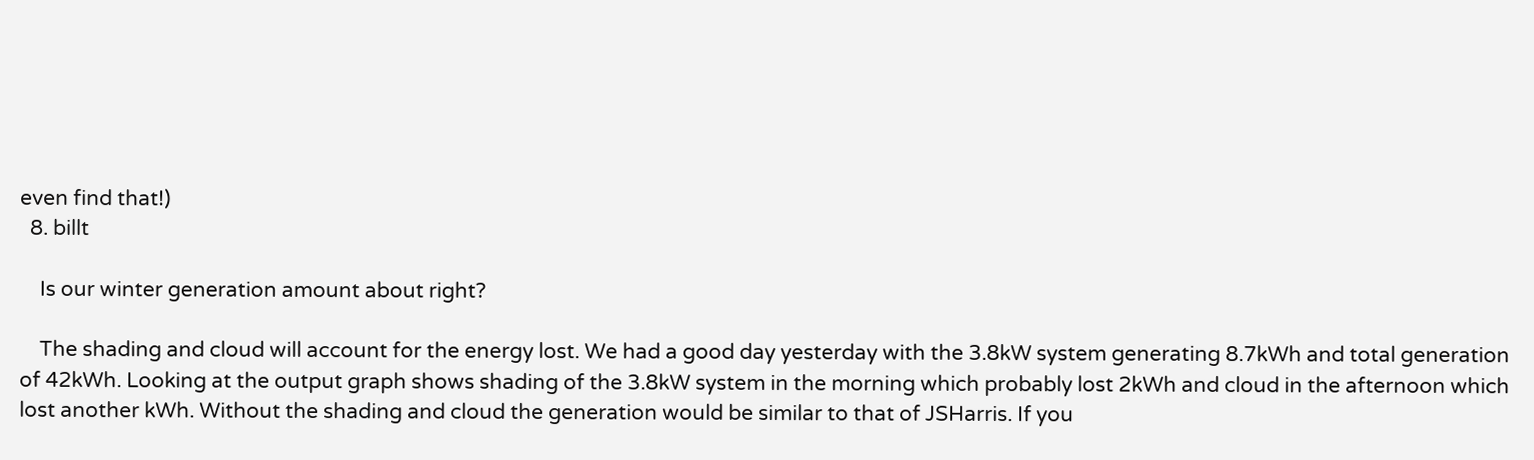even find that!)
  8. billt

    Is our winter generation amount about right?

    The shading and cloud will account for the energy lost. We had a good day yesterday with the 3.8kW system generating 8.7kWh and total generation of 42kWh. Looking at the output graph shows shading of the 3.8kW system in the morning which probably lost 2kWh and cloud in the afternoon which lost another kWh. Without the shading and cloud the generation would be similar to that of JSHarris. If you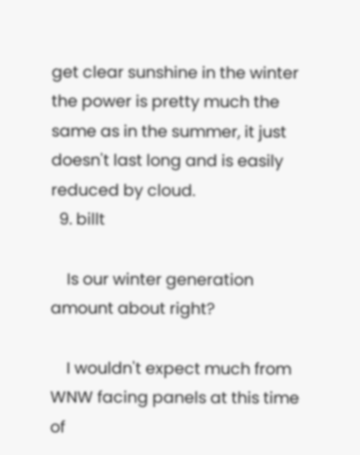get clear sunshine in the winter the power is pretty much the same as in the summer, it just doesn't last long and is easily reduced by cloud.
  9. billt

    Is our winter generation amount about right?

    I wouldn't expect much from WNW facing panels at this time of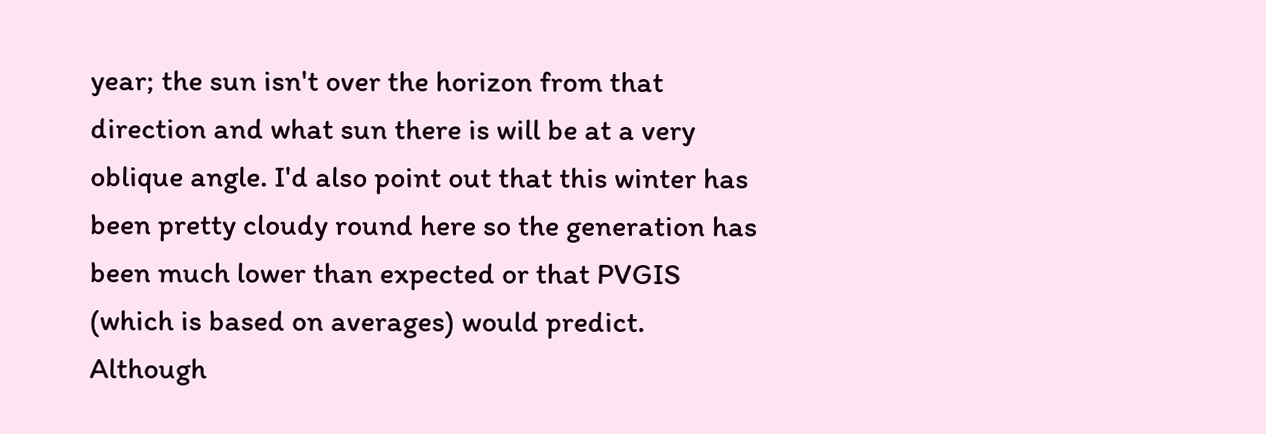year; the sun isn't over the horizon from that direction and what sun there is will be at a very oblique angle. I'd also point out that this winter has been pretty cloudy round here so the generation has been much lower than expected or that PVGIS (which is based on averages) would predict. Although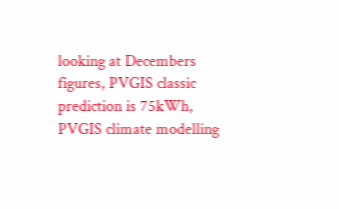looking at Decembers figures, PVGIS classic prediction is 75kWh, PVGIS climate modelling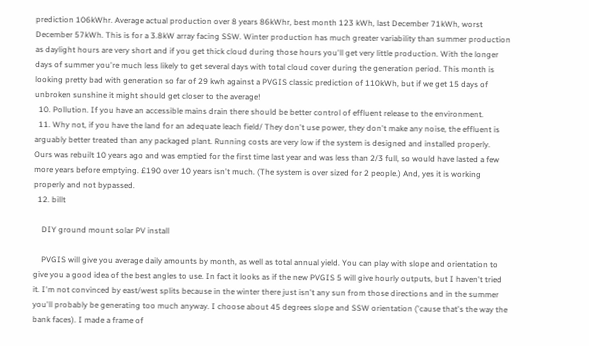prediction 106kWhr. Average actual production over 8 years 86kWhr, best month 123 kWh, last December 71kWh, worst December 57kWh. This is for a 3.8kW array facing SSW. Winter production has much greater variability than summer production as daylight hours are very short and if you get thick cloud during those hours you'll get very little production. With the longer days of summer you're much less likely to get several days with total cloud cover during the generation period. This month is looking pretty bad with generation so far of 29 kwh against a PVGIS classic prediction of 110kWh, but if we get 15 days of unbroken sunshine it might should get closer to the average!
  10. Pollution. If you have an accessible mains drain there should be better control of effluent release to the environment.
  11. Why not, if you have the land for an adequate leach field/ They don't use power, they don't make any noise, the effluent is arguably better treated than any packaged plant. Running costs are very low if the system is designed and installed properly. Ours was rebuilt 10 years ago and was emptied for the first time last year and was less than 2/3 full, so would have lasted a few more years before emptying. £190 over 10 years isn't much. (The system is over sized for 2 people.) And, yes it is working properly and not bypassed.
  12. billt

    DIY ground mount solar PV install

    PVGIS will give you average daily amounts by month, as well as total annual yield. You can play with slope and orientation to give you a good idea of the best angles to use. In fact it looks as if the new PVGIS 5 will give hourly outputs, but I haven't tried it. I'm not convinced by east/west splits because in the winter there just isn't any sun from those directions and in the summer you'll probably be generating too much anyway. I choose about 45 degrees slope and SSW orientation ('cause that's the way the bank faces). I made a frame of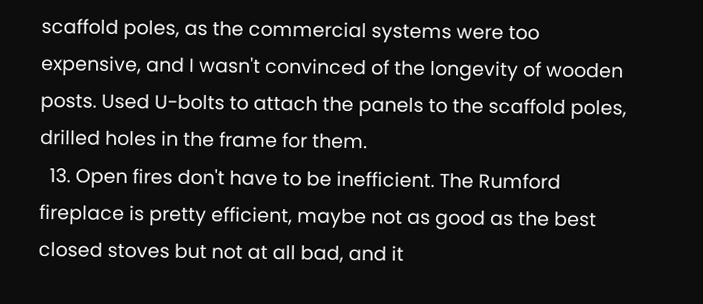scaffold poles, as the commercial systems were too expensive, and I wasn't convinced of the longevity of wooden posts. Used U-bolts to attach the panels to the scaffold poles, drilled holes in the frame for them.
  13. Open fires don't have to be inefficient. The Rumford fireplace is pretty efficient, maybe not as good as the best closed stoves but not at all bad, and it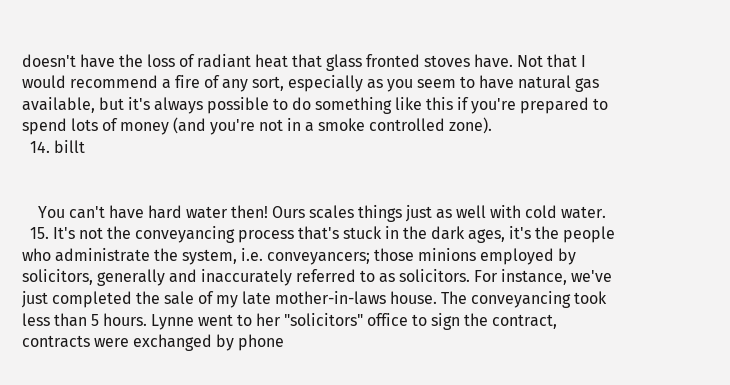doesn't have the loss of radiant heat that glass fronted stoves have. Not that I would recommend a fire of any sort, especially as you seem to have natural gas available, but it's always possible to do something like this if you're prepared to spend lots of money (and you're not in a smoke controlled zone).
  14. billt


    You can't have hard water then! Ours scales things just as well with cold water.
  15. It's not the conveyancing process that's stuck in the dark ages, it's the people who administrate the system, i.e. conveyancers; those minions employed by solicitors, generally and inaccurately referred to as solicitors. For instance, we've just completed the sale of my late mother-in-laws house. The conveyancing took less than 5 hours. Lynne went to her "solicitors" office to sign the contract, contracts were exchanged by phone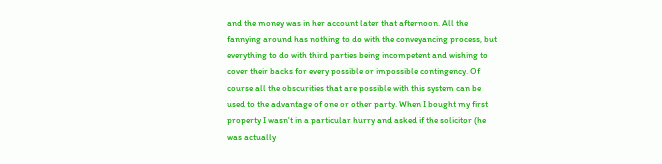and the money was in her account later that afternoon. All the fannying around has nothing to do with the conveyancing process, but everything to do with third parties being incompetent and wishing to cover their backs for every possible or impossible contingency. Of course all the obscurities that are possible with this system can be used to the advantage of one or other party. When I bought my first property I wasn't in a particular hurry and asked if the solicitor (he was actually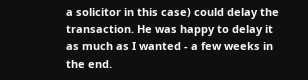a solicitor in this case) could delay the transaction. He was happy to delay it as much as I wanted - a few weeks in the end.